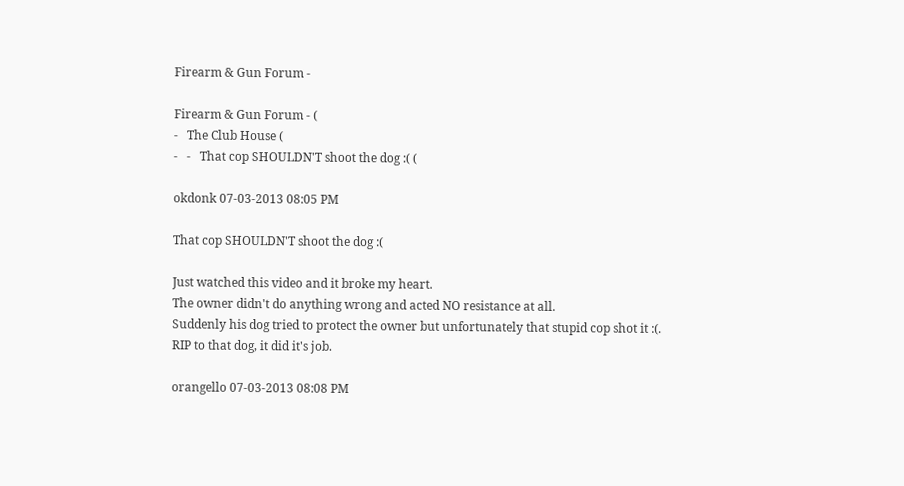Firearm & Gun Forum -

Firearm & Gun Forum - (
-   The Club House (
-   -   That cop SHOULDN'T shoot the dog :( (

okdonk 07-03-2013 08:05 PM

That cop SHOULDN'T shoot the dog :(

Just watched this video and it broke my heart.
The owner didn't do anything wrong and acted NO resistance at all.
Suddenly his dog tried to protect the owner but unfortunately that stupid cop shot it :(.
RIP to that dog, it did it's job.

orangello 07-03-2013 08:08 PM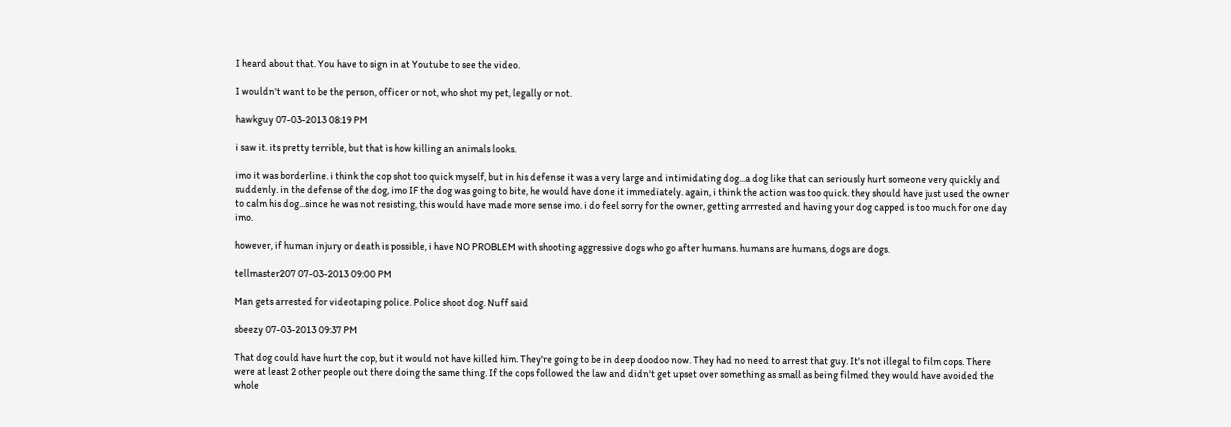I heard about that. You have to sign in at Youtube to see the video.

I wouldn't want to be the person, officer or not, who shot my pet, legally or not.

hawkguy 07-03-2013 08:19 PM

i saw it. its pretty terrible, but that is how killing an animals looks.

imo it was borderline. i think the cop shot too quick myself, but in his defense it was a very large and intimidating dog...a dog like that can seriously hurt someone very quickly and suddenly. in the defense of the dog, imo IF the dog was going to bite, he would have done it immediately. again, i think the action was too quick. they should have just used the owner to calm his dog...since he was not resisting, this would have made more sense imo. i do feel sorry for the owner, getting arrrested and having your dog capped is too much for one day imo.

however, if human injury or death is possible, i have NO PROBLEM with shooting aggressive dogs who go after humans. humans are humans, dogs are dogs.

tellmaster207 07-03-2013 09:00 PM

Man gets arrested for videotaping police. Police shoot dog. Nuff said

sbeezy 07-03-2013 09:37 PM

That dog could have hurt the cop, but it would not have killed him. They're going to be in deep doodoo now. They had no need to arrest that guy. It's not illegal to film cops. There were at least 2 other people out there doing the same thing. If the cops followed the law and didn't get upset over something as small as being filmed they would have avoided the whole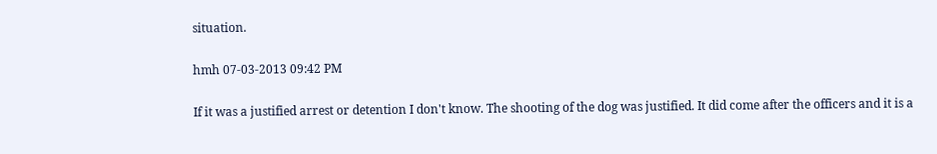situation.

hmh 07-03-2013 09:42 PM

If it was a justified arrest or detention I don't know. The shooting of the dog was justified. It did come after the officers and it is a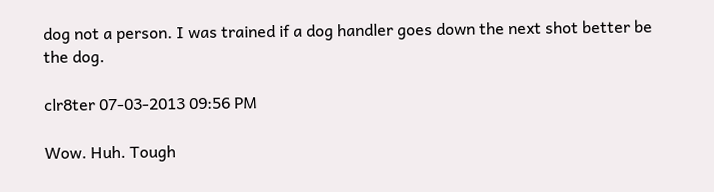dog not a person. I was trained if a dog handler goes down the next shot better be the dog.

clr8ter 07-03-2013 09:56 PM

Wow. Huh. Tough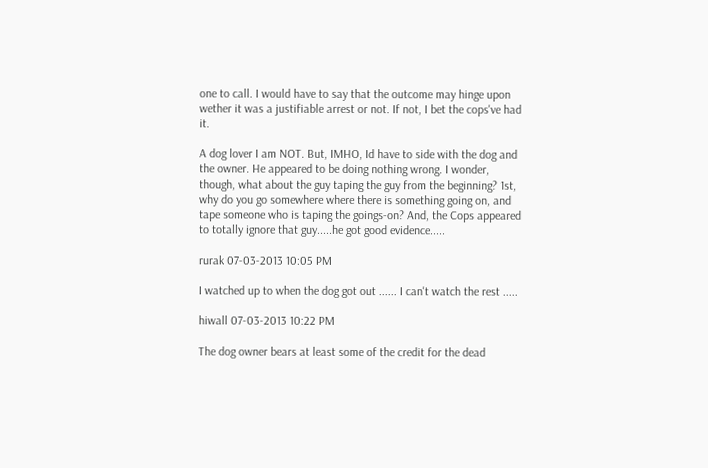one to call. I would have to say that the outcome may hinge upon wether it was a justifiable arrest or not. If not, I bet the cops've had it.

A dog lover I am NOT. But, IMHO, Id have to side with the dog and the owner. He appeared to be doing nothing wrong. I wonder, though, what about the guy taping the guy from the beginning? 1st, why do you go somewhere where there is something going on, and tape someone who is taping the goings-on? And, the Cops appeared to totally ignore that guy.....he got good evidence.....

rurak 07-03-2013 10:05 PM

I watched up to when the dog got out ...... I can't watch the rest .....

hiwall 07-03-2013 10:22 PM

The dog owner bears at least some of the credit for the dead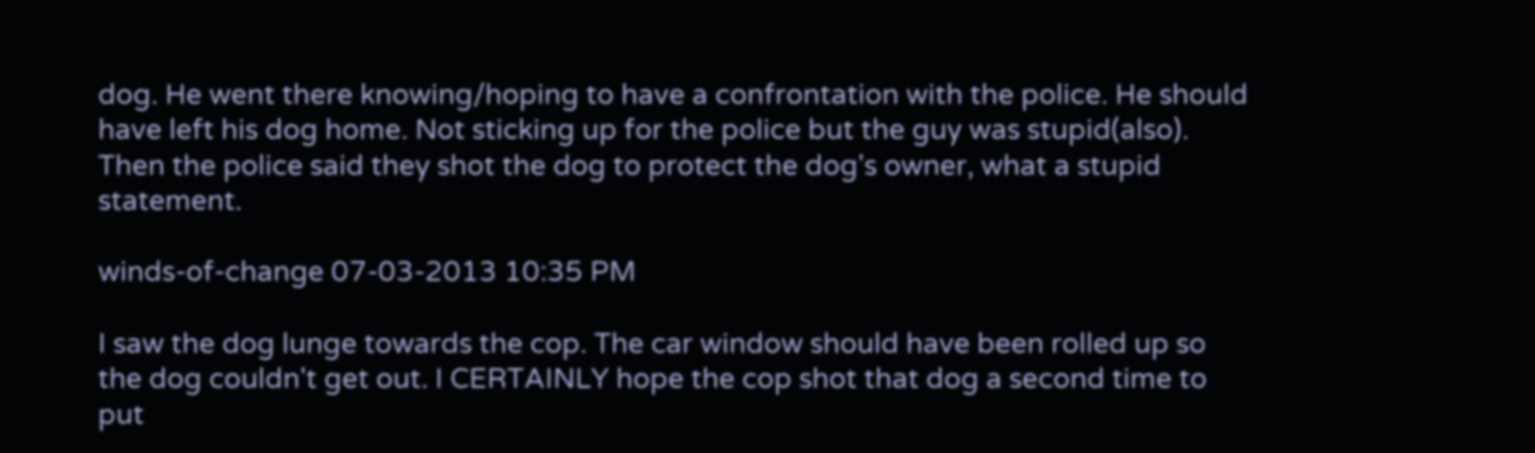dog. He went there knowing/hoping to have a confrontation with the police. He should have left his dog home. Not sticking up for the police but the guy was stupid(also). Then the police said they shot the dog to protect the dog's owner, what a stupid statement.

winds-of-change 07-03-2013 10:35 PM

I saw the dog lunge towards the cop. The car window should have been rolled up so the dog couldn't get out. I CERTAINLY hope the cop shot that dog a second time to put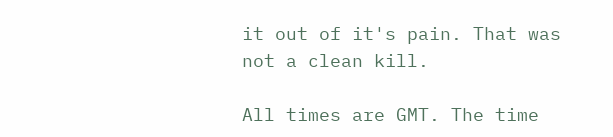it out of it's pain. That was not a clean kill.

All times are GMT. The time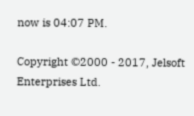now is 04:07 PM.

Copyright ©2000 - 2017, Jelsoft Enterprises Ltd.